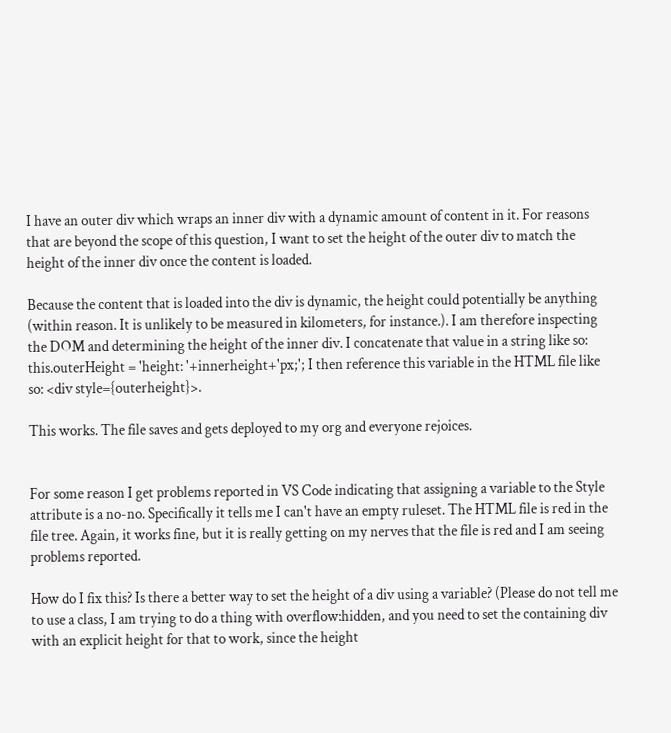I have an outer div which wraps an inner div with a dynamic amount of content in it. For reasons that are beyond the scope of this question, I want to set the height of the outer div to match the height of the inner div once the content is loaded.

Because the content that is loaded into the div is dynamic, the height could potentially be anything (within reason. It is unlikely to be measured in kilometers, for instance.). I am therefore inspecting the DOM and determining the height of the inner div. I concatenate that value in a string like so: this.outerHeight = 'height: '+innerheight+'px;'; I then reference this variable in the HTML file like so: <div style={outerheight}>.

This works. The file saves and gets deployed to my org and everyone rejoices.


For some reason I get problems reported in VS Code indicating that assigning a variable to the Style attribute is a no-no. Specifically it tells me I can't have an empty ruleset. The HTML file is red in the file tree. Again, it works fine, but it is really getting on my nerves that the file is red and I am seeing problems reported.

How do I fix this? Is there a better way to set the height of a div using a variable? (Please do not tell me to use a class, I am trying to do a thing with overflow:hidden, and you need to set the containing div with an explicit height for that to work, since the height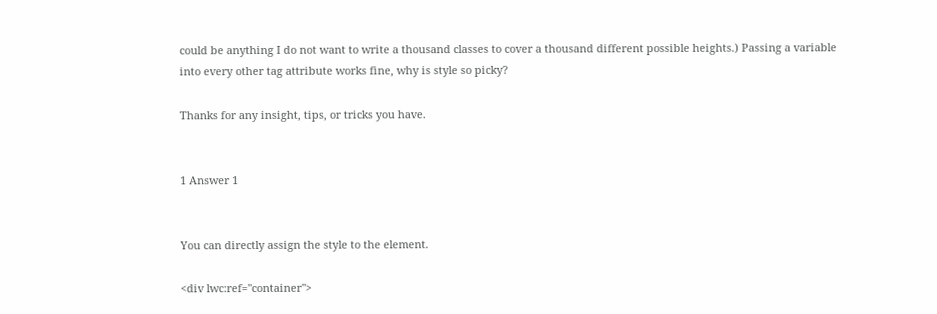could be anything I do not want to write a thousand classes to cover a thousand different possible heights.) Passing a variable into every other tag attribute works fine, why is style so picky?

Thanks for any insight, tips, or tricks you have.


1 Answer 1


You can directly assign the style to the element.

<div lwc:ref="container">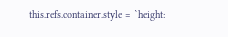this.refs.container.style = `height: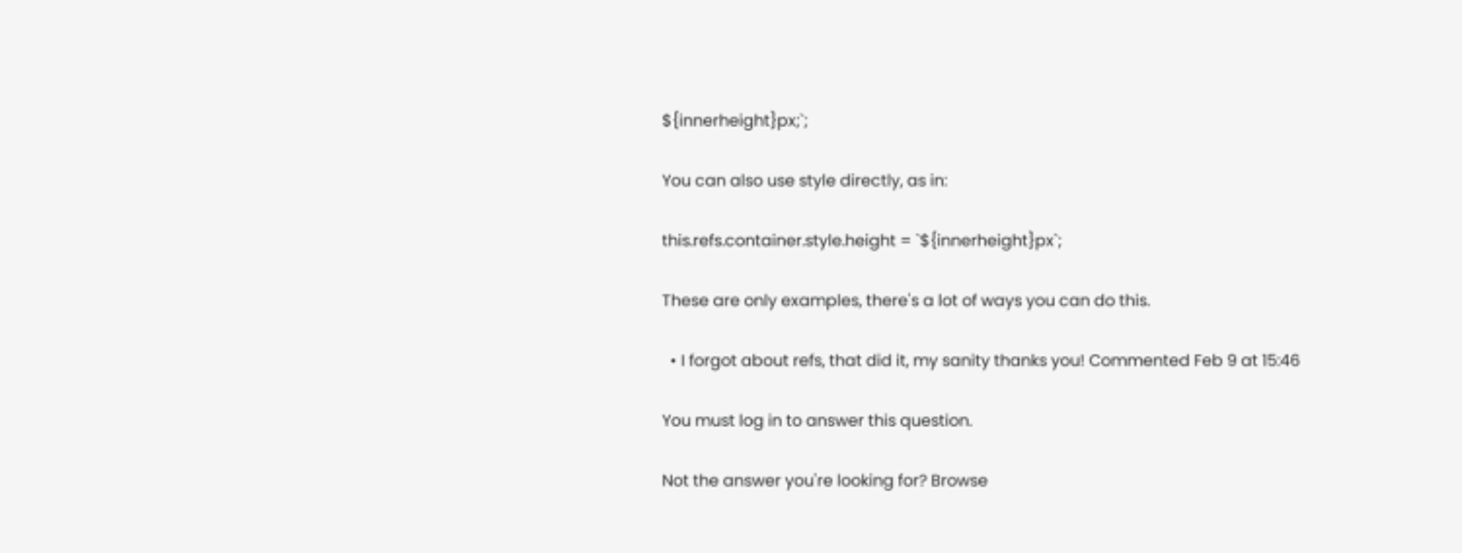${innerheight}px;`;

You can also use style directly, as in:

this.refs.container.style.height = `${innerheight}px`;

These are only examples, there's a lot of ways you can do this.

  • I forgot about refs, that did it, my sanity thanks you! Commented Feb 9 at 15:46

You must log in to answer this question.

Not the answer you're looking for? Browse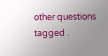other questions tagged .